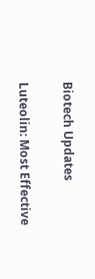Biotech Updates

Luteolin: Most Effective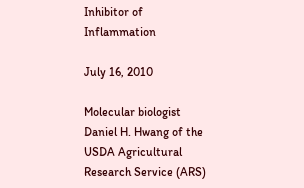Inhibitor of Inflammation

July 16, 2010

Molecular biologist Daniel H. Hwang of the USDA Agricultural Research Service (ARS)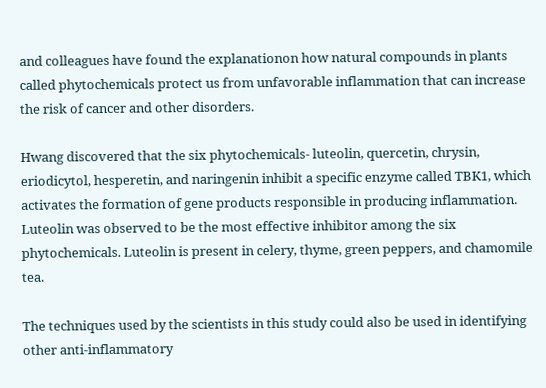and colleagues have found the explanationon how natural compounds in plants called phytochemicals protect us from unfavorable inflammation that can increase the risk of cancer and other disorders.

Hwang discovered that the six phytochemicals- luteolin, quercetin, chrysin, eriodicytol, hesperetin, and naringenin inhibit a specific enzyme called TBK1, which activates the formation of gene products responsible in producing inflammation. Luteolin was observed to be the most effective inhibitor among the six phytochemicals. Luteolin is present in celery, thyme, green peppers, and chamomile tea.

The techniques used by the scientists in this study could also be used in identifying other anti-inflammatory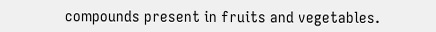compounds present in fruits and vegetables.